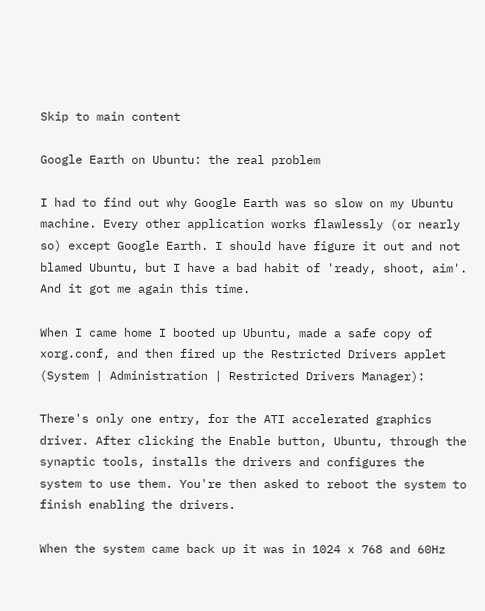Skip to main content

Google Earth on Ubuntu: the real problem

I had to find out why Google Earth was so slow on my Ubuntu machine. Every other application works flawlessly (or nearly so) except Google Earth. I should have figure it out and not blamed Ubuntu, but I have a bad habit of 'ready, shoot, aim'. And it got me again this time.

When I came home I booted up Ubuntu, made a safe copy of xorg.conf, and then fired up the Restricted Drivers applet (System | Administration | Restricted Drivers Manager):

There's only one entry, for the ATI accelerated graphics driver. After clicking the Enable button, Ubuntu, through the synaptic tools, installs the drivers and configures the system to use them. You're then asked to reboot the system to finish enabling the drivers.

When the system came back up it was in 1024 x 768 and 60Hz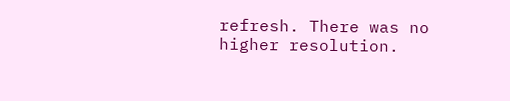refresh. There was no higher resolution.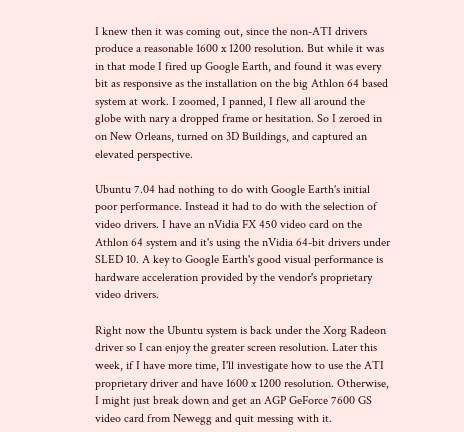I knew then it was coming out, since the non-ATI drivers produce a reasonable 1600 x 1200 resolution. But while it was in that mode I fired up Google Earth, and found it was every bit as responsive as the installation on the big Athlon 64 based system at work. I zoomed, I panned, I flew all around the globe with nary a dropped frame or hesitation. So I zeroed in on New Orleans, turned on 3D Buildings, and captured an elevated perspective.

Ubuntu 7.04 had nothing to do with Google Earth's initial poor performance. Instead it had to do with the selection of video drivers. I have an nVidia FX 450 video card on the Athlon 64 system and it's using the nVidia 64-bit drivers under SLED 10. A key to Google Earth's good visual performance is hardware acceleration provided by the vendor's proprietary video drivers.

Right now the Ubuntu system is back under the Xorg Radeon driver so I can enjoy the greater screen resolution. Later this week, if I have more time, I'll investigate how to use the ATI proprietary driver and have 1600 x 1200 resolution. Otherwise, I might just break down and get an AGP GeForce 7600 GS video card from Newegg and quit messing with it.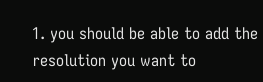1. you should be able to add the resolution you want to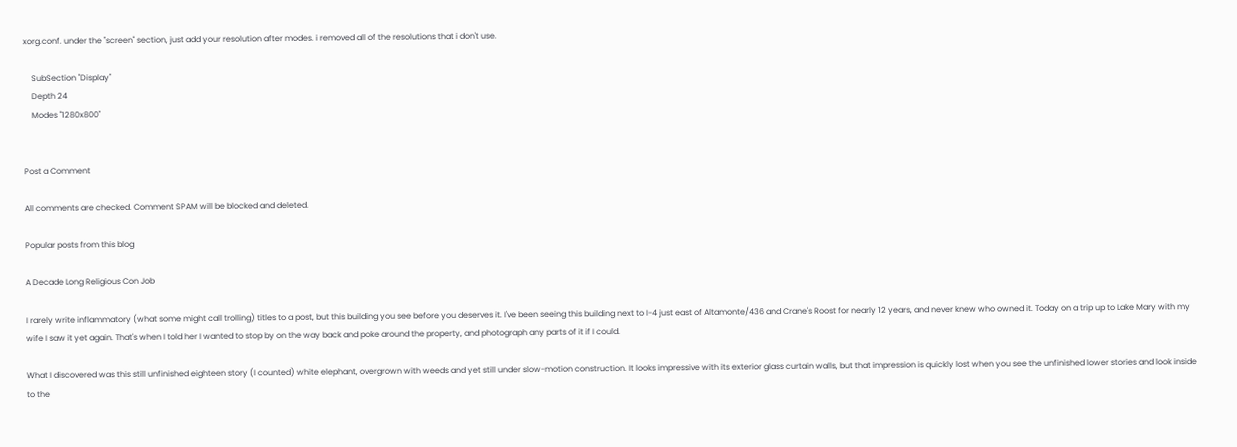xorg.conf. under the "screen" section, just add your resolution after modes. i removed all of the resolutions that i don't use.

    SubSection "Display"
    Depth 24
    Modes "1280x800"


Post a Comment

All comments are checked. Comment SPAM will be blocked and deleted.

Popular posts from this blog

A Decade Long Religious Con Job

I rarely write inflammatory (what some might call trolling) titles to a post, but this building you see before you deserves it. I've been seeing this building next to I-4 just east of Altamonte/436 and Crane's Roost for nearly 12 years, and never knew who owned it. Today on a trip up to Lake Mary with my wife I saw it yet again. That's when I told her I wanted to stop by on the way back and poke around the property, and photograph any parts of it if I could.

What I discovered was this still unfinished eighteen story (I counted) white elephant, overgrown with weeds and yet still under slow-motion construction. It looks impressive with its exterior glass curtain walls, but that impression is quickly lost when you see the unfinished lower stories and look inside to the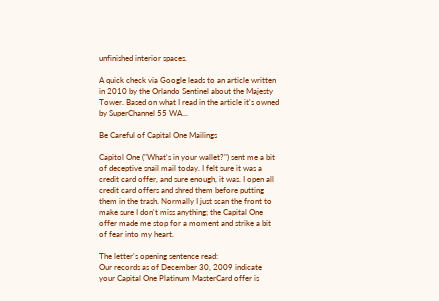unfinished interior spaces.

A quick check via Google leads to an article written in 2010 by the Orlando Sentinel about the Majesty Tower. Based on what I read in the article it's owned by SuperChannel 55 WA…

Be Careful of Capital One Mailings

Capitol One ("What's in your wallet?") sent me a bit of deceptive snail mail today. I felt sure it was a credit card offer, and sure enough, it was. I open all credit card offers and shred them before putting them in the trash. Normally I just scan the front to make sure I don't miss anything; the Capital One offer made me stop for a moment and strike a bit of fear into my heart.

The letter's opening sentence read:
Our records as of December 30, 2009 indicate your Capital One Platinum MasterCard offer is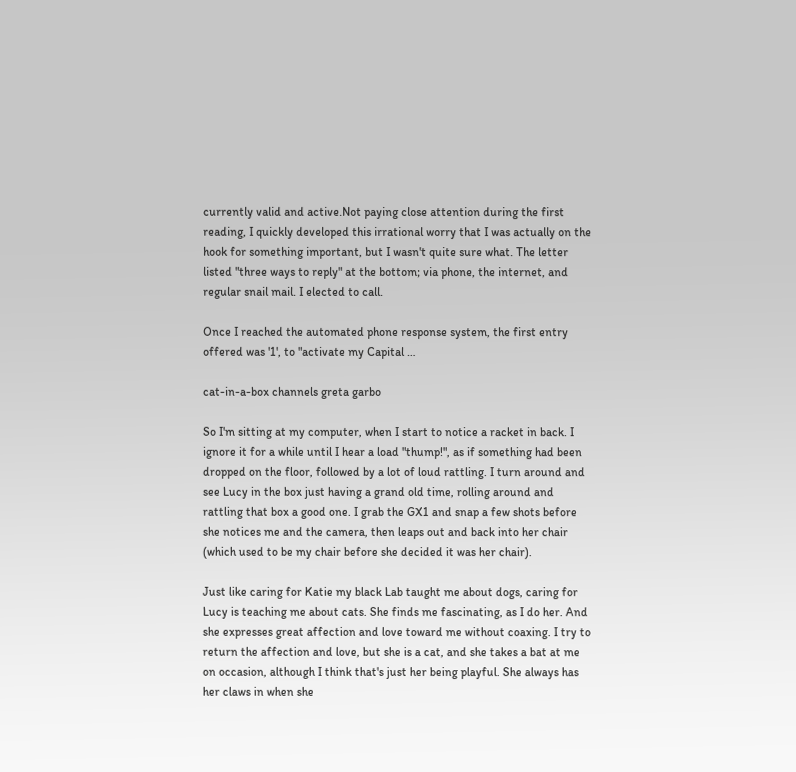currently valid and active.Not paying close attention during the first reading, I quickly developed this irrational worry that I was actually on the hook for something important, but I wasn't quite sure what. The letter listed "three ways to reply" at the bottom; via phone, the internet, and regular snail mail. I elected to call.

Once I reached the automated phone response system, the first entry offered was '1', to "activate my Capital …

cat-in-a-box channels greta garbo

So I'm sitting at my computer, when I start to notice a racket in back. I ignore it for a while until I hear a load "thump!", as if something had been dropped on the floor, followed by a lot of loud rattling. I turn around and see Lucy in the box just having a grand old time, rolling around and rattling that box a good one. I grab the GX1 and snap a few shots before she notices me and the camera, then leaps out and back into her chair (which used to be my chair before she decided it was her chair).

Just like caring for Katie my black Lab taught me about dogs, caring for Lucy is teaching me about cats. She finds me fascinating, as I do her. And she expresses great affection and love toward me without coaxing. I try to return the affection and love, but she is a cat, and she takes a bat at me on occasion, although I think that's just her being playful. She always has her claws in when she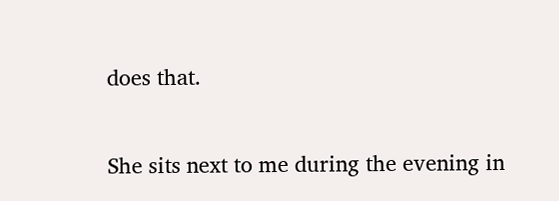does that.

She sits next to me during the evening in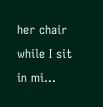her chair while I sit in mi…